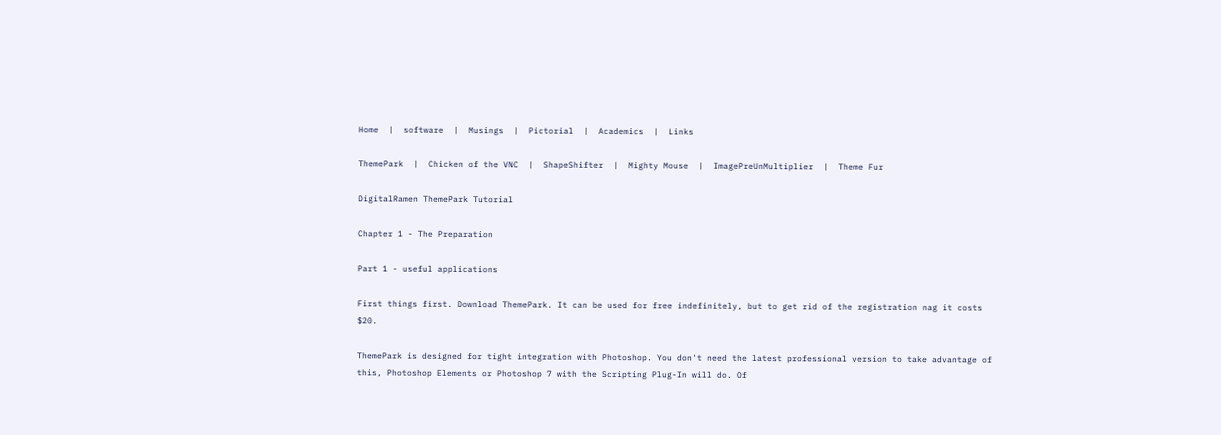Home  |  software  |  Musings  |  Pictorial  |  Academics  |  Links

ThemePark  |  Chicken of the VNC  |  ShapeShifter  |  Mighty Mouse  |  ImagePreUnMultiplier  |  Theme Fur

DigitalRamen ThemePark Tutorial

Chapter 1 - The Preparation

Part 1 - useful applications

First things first. Download ThemePark. It can be used for free indefinitely, but to get rid of the registration nag it costs $20.

ThemePark is designed for tight integration with Photoshop. You don't need the latest professional version to take advantage of this, Photoshop Elements or Photoshop 7 with the Scripting Plug-In will do. Of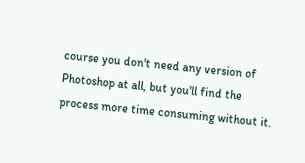course you don't need any version of Photoshop at all, but you'll find the process more time consuming without it.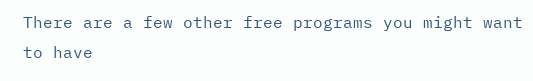There are a few other free programs you might want to have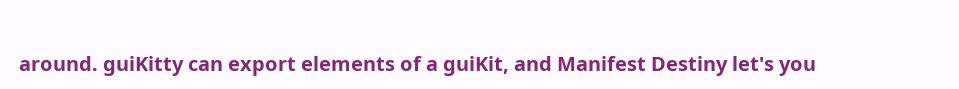around. guiKitty can export elements of a guiKit, and Manifest Destiny let's you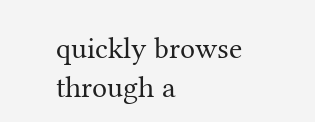quickly browse through a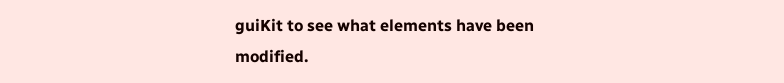guiKit to see what elements have been modified.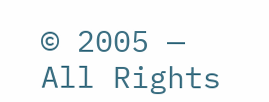© 2005 — All Rights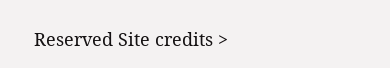Reserved Site credits >